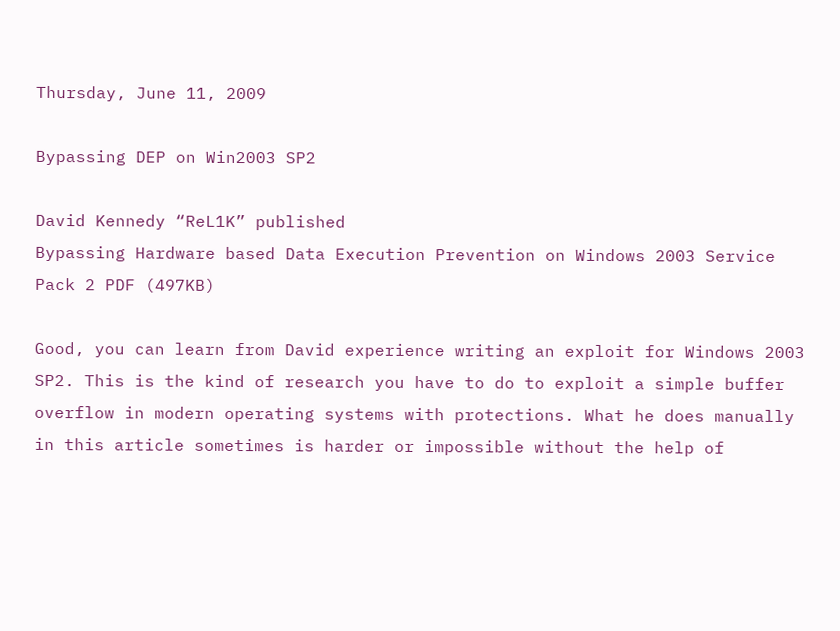Thursday, June 11, 2009

Bypassing DEP on Win2003 SP2

David Kennedy “ReL1K” published
Bypassing Hardware based Data Execution Prevention on Windows 2003 Service Pack 2 PDF (497KB)

Good, you can learn from David experience writing an exploit for Windows 2003 SP2. This is the kind of research you have to do to exploit a simple buffer overflow in modern operating systems with protections. What he does manually in this article sometimes is harder or impossible without the help of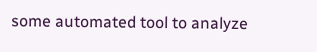some automated tool to analyze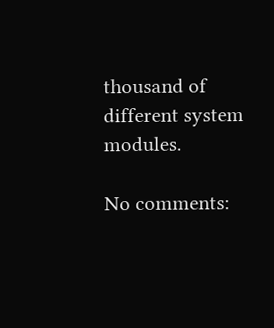thousand of different system modules.

No comments: